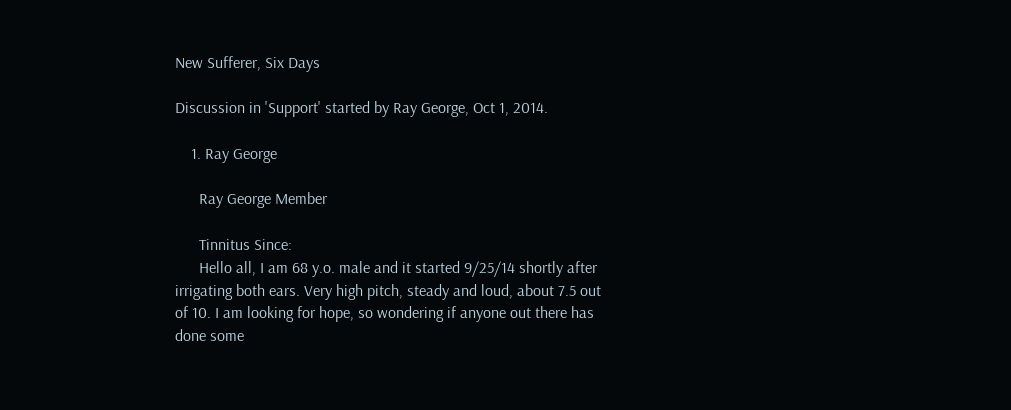New Sufferer, Six Days

Discussion in 'Support' started by Ray George, Oct 1, 2014.

    1. Ray George

      Ray George Member

      Tinnitus Since:
      Hello all, I am 68 y.o. male and it started 9/25/14 shortly after irrigating both ears. Very high pitch, steady and loud, about 7.5 out of 10. I am looking for hope, so wondering if anyone out there has done some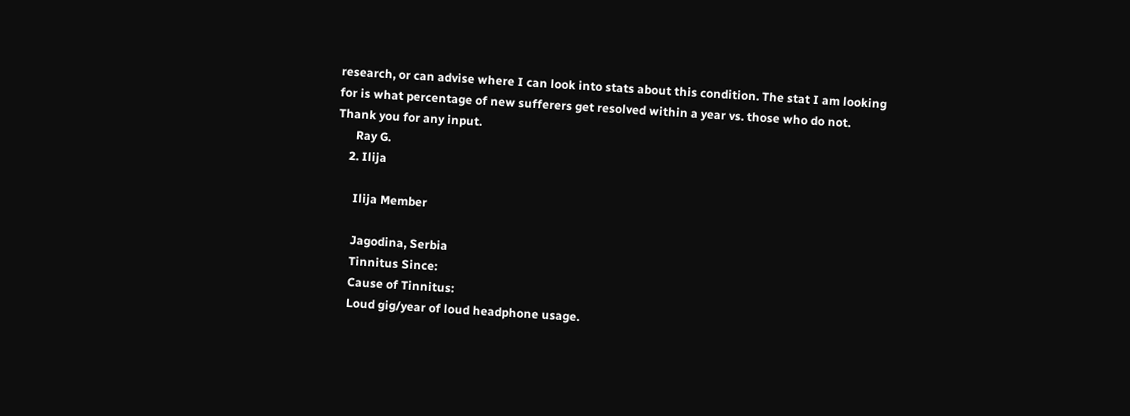research, or can advise where I can look into stats about this condition. The stat I am looking for is what percentage of new sufferers get resolved within a year vs. those who do not. Thank you for any input.
      Ray G.
    2. Ilija

      Ilija Member

      Jagodina, Serbia
      Tinnitus Since:
      Cause of Tinnitus:
      Loud gig/year of loud headphone usage.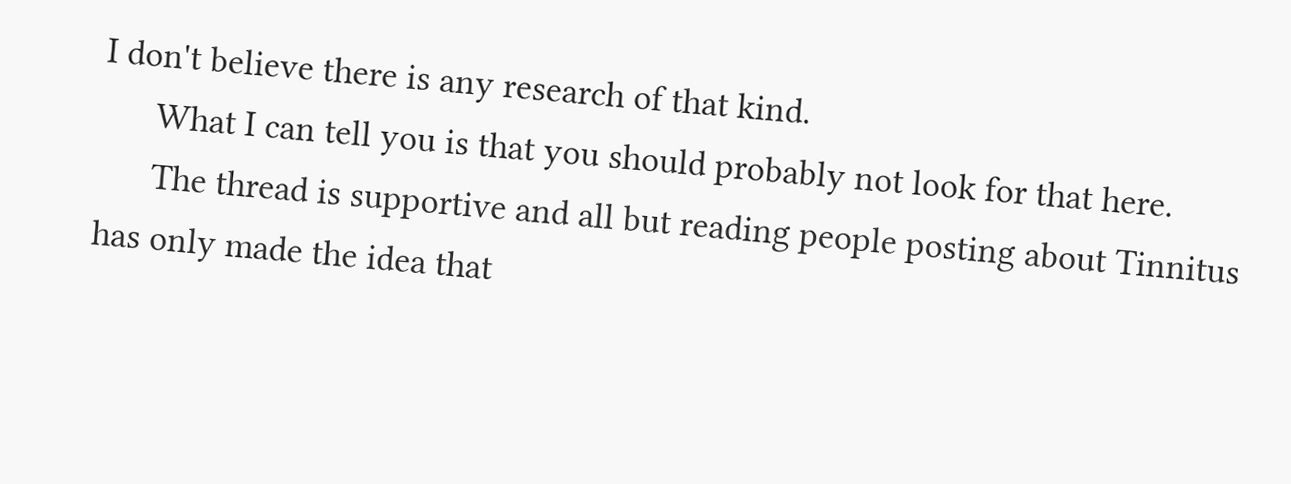I don't believe there is any research of that kind.
      What I can tell you is that you should probably not look for that here.
      The thread is supportive and all but reading people posting about Tinnitus has only made the idea that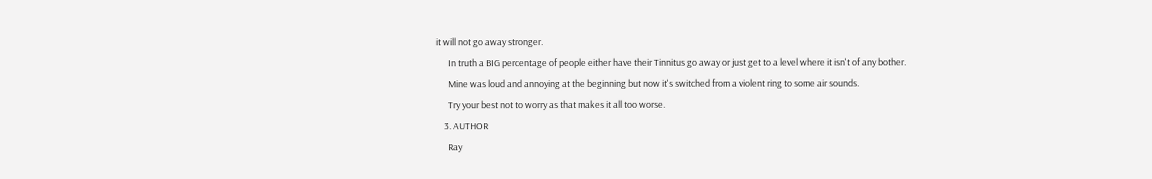it will not go away stronger.
      In truth a BIG percentage of people either have their Tinnitus go away or just get to a level where it isn't of any bother.
      Mine was loud and annoying at the beginning but now it's switched from a violent ring to some air sounds.
      Try your best not to worry as that makes it all too worse.
    3. AUTHOR
      Ray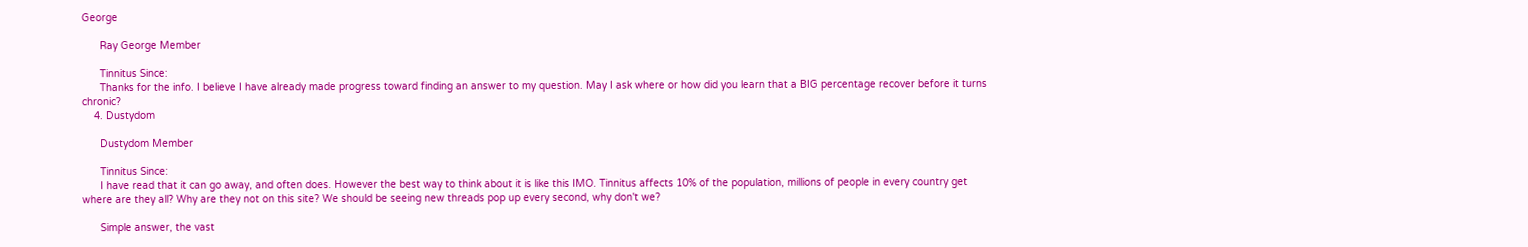George

      Ray George Member

      Tinnitus Since:
      Thanks for the info. I believe I have already made progress toward finding an answer to my question. May I ask where or how did you learn that a BIG percentage recover before it turns chronic?
    4. Dustydom

      Dustydom Member

      Tinnitus Since:
      I have read that it can go away, and often does. However the best way to think about it is like this IMO. Tinnitus affects 10% of the population, millions of people in every country get where are they all? Why are they not on this site? We should be seeing new threads pop up every second, why don't we?

      Simple answer, the vast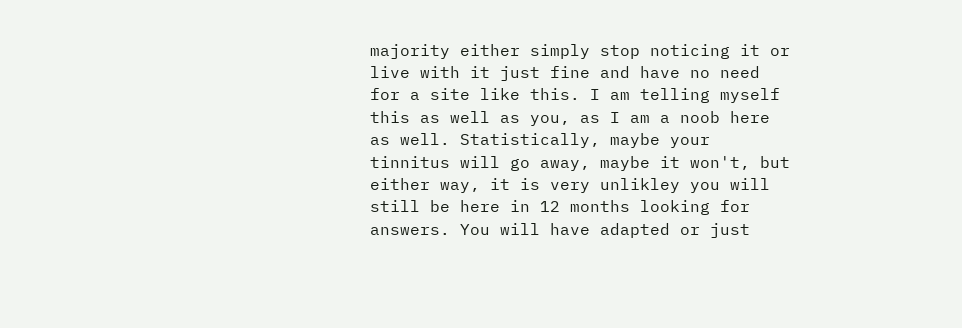majority either simply stop noticing it or live with it just fine and have no need for a site like this. I am telling myself this as well as you, as I am a noob here as well. Statistically, maybe your tinnitus will go away, maybe it won't, but either way, it is very unlikley you will still be here in 12 months looking for answers. You will have adapted or just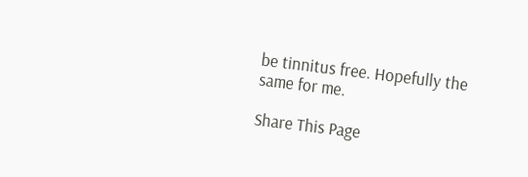be tinnitus free. Hopefully the same for me.

Share This Page